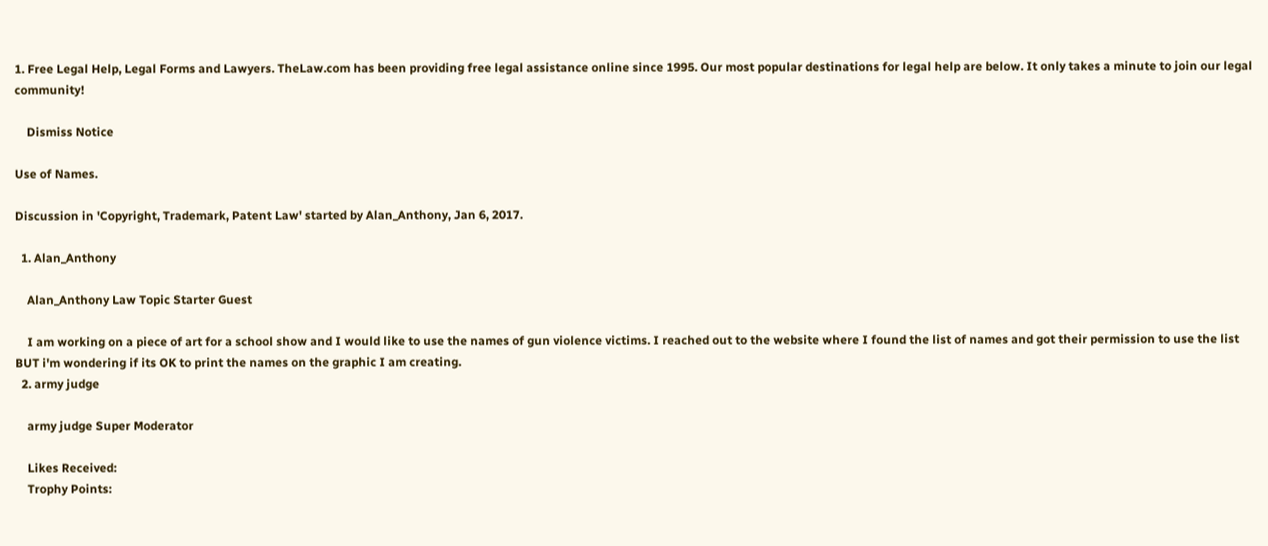1. Free Legal Help, Legal Forms and Lawyers. TheLaw.com has been providing free legal assistance online since 1995. Our most popular destinations for legal help are below. It only takes a minute to join our legal community!

    Dismiss Notice

Use of Names.

Discussion in 'Copyright, Trademark, Patent Law' started by Alan_Anthony, Jan 6, 2017.

  1. Alan_Anthony

    Alan_Anthony Law Topic Starter Guest

    I am working on a piece of art for a school show and I would like to use the names of gun violence victims. I reached out to the website where I found the list of names and got their permission to use the list BUT i'm wondering if its OK to print the names on the graphic I am creating.
  2. army judge

    army judge Super Moderator

    Likes Received:
    Trophy Points: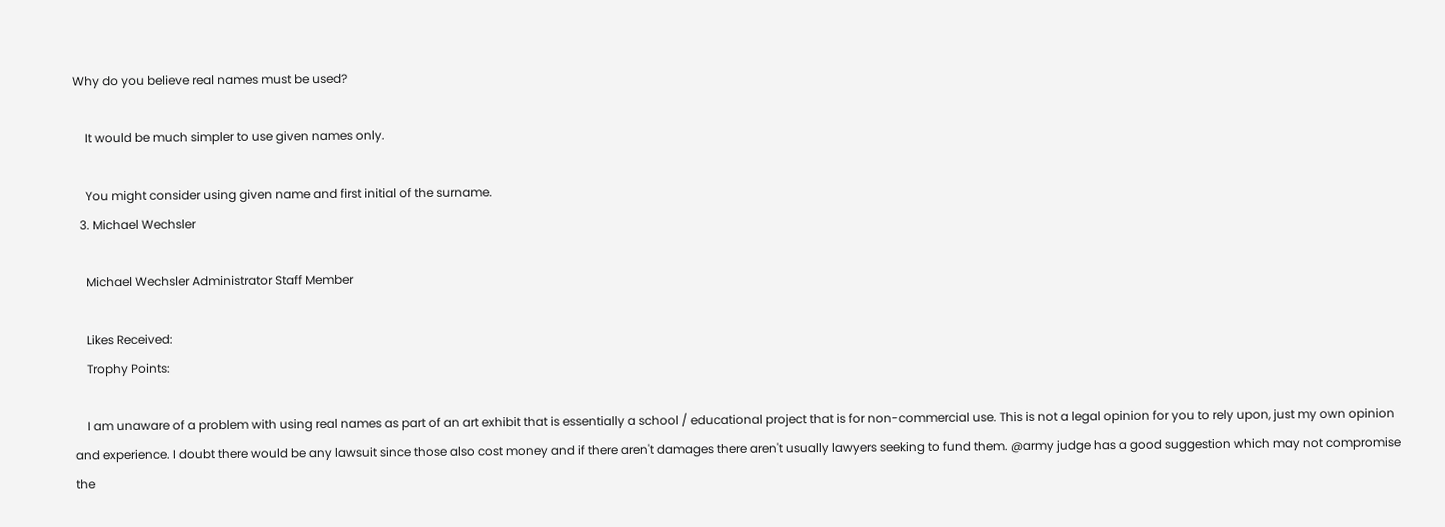Why do you believe real names must be used?

    It would be much simpler to use given names only.

    You might consider using given name and first initial of the surname.
  3. Michael Wechsler

    Michael Wechsler Administrator Staff Member

    Likes Received:
    Trophy Points:

    I am unaware of a problem with using real names as part of an art exhibit that is essentially a school / educational project that is for non-commercial use. This is not a legal opinion for you to rely upon, just my own opinion and experience. I doubt there would be any lawsuit since those also cost money and if there aren't damages there aren't usually lawyers seeking to fund them. @army judge has a good suggestion which may not compromise the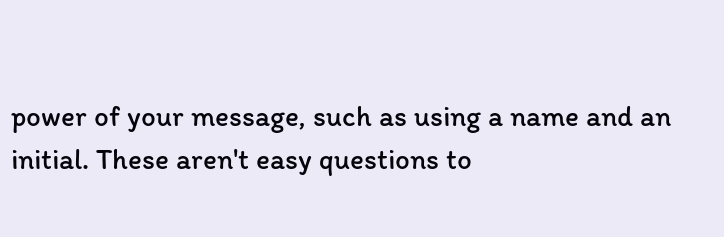power of your message, such as using a name and an initial. These aren't easy questions to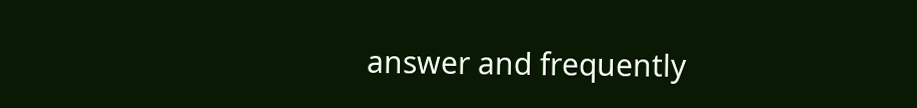answer and frequently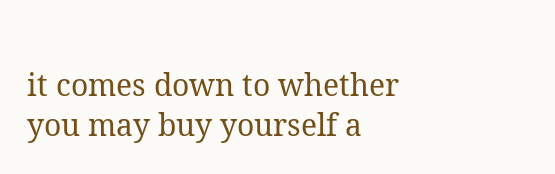it comes down to whether you may buy yourself a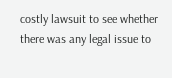costly lawsuit to see whether there was any legal issue to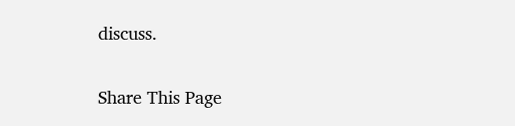discuss.

Share This Page